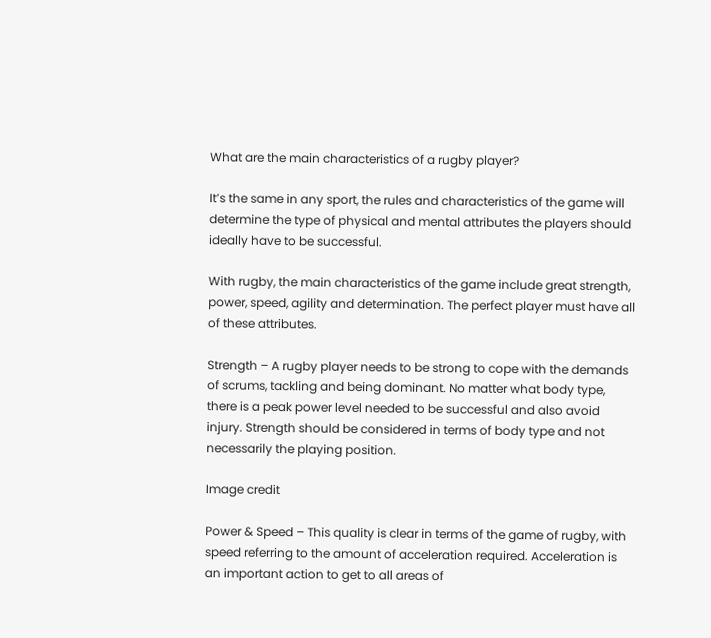What are the main characteristics of a rugby player?

It’s the same in any sport, the rules and characteristics of the game will determine the type of physical and mental attributes the players should ideally have to be successful.

With rugby, the main characteristics of the game include great strength, power, speed, agility and determination. The perfect player must have all of these attributes.

Strength – A rugby player needs to be strong to cope with the demands of scrums, tackling and being dominant. No matter what body type, there is a peak power level needed to be successful and also avoid injury. Strength should be considered in terms of body type and not necessarily the playing position.

Image credit

Power & Speed – This quality is clear in terms of the game of rugby, with speed referring to the amount of acceleration required. Acceleration is an important action to get to all areas of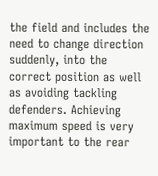the field and includes the need to change direction suddenly, into the correct position as well as avoiding tackling defenders. Achieving maximum speed is very important to the rear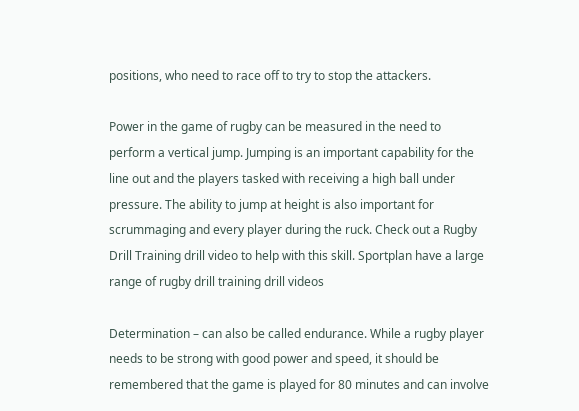positions, who need to race off to try to stop the attackers.

Power in the game of rugby can be measured in the need to perform a vertical jump. Jumping is an important capability for the line out and the players tasked with receiving a high ball under pressure. The ability to jump at height is also important for scrummaging and every player during the ruck. Check out a Rugby Drill Training drill video to help with this skill. Sportplan have a large range of rugby drill training drill videos

Determination – can also be called endurance. While a rugby player needs to be strong with good power and speed, it should be remembered that the game is played for 80 minutes and can involve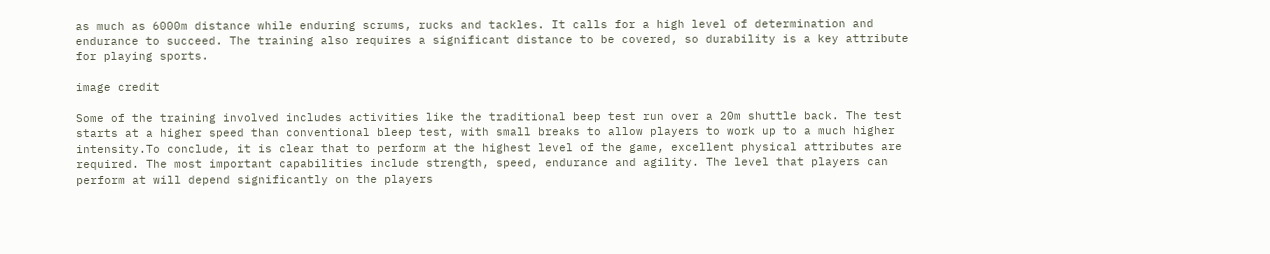as much as 6000m distance while enduring scrums, rucks and tackles. It calls for a high level of determination and endurance to succeed. The training also requires a significant distance to be covered, so durability is a key attribute for playing sports.

image credit

Some of the training involved includes activities like the traditional beep test run over a 20m shuttle back. The test starts at a higher speed than conventional bleep test, with small breaks to allow players to work up to a much higher intensity.To conclude, it is clear that to perform at the highest level of the game, excellent physical attributes are required. The most important capabilities include strength, speed, endurance and agility. The level that players can perform at will depend significantly on the players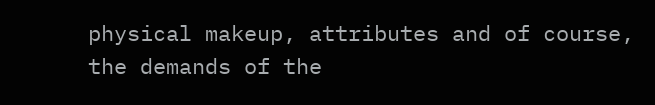physical makeup, attributes and of course, the demands of the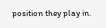position they play in.